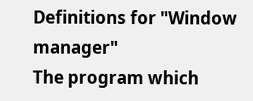Definitions for "Window manager"
The program which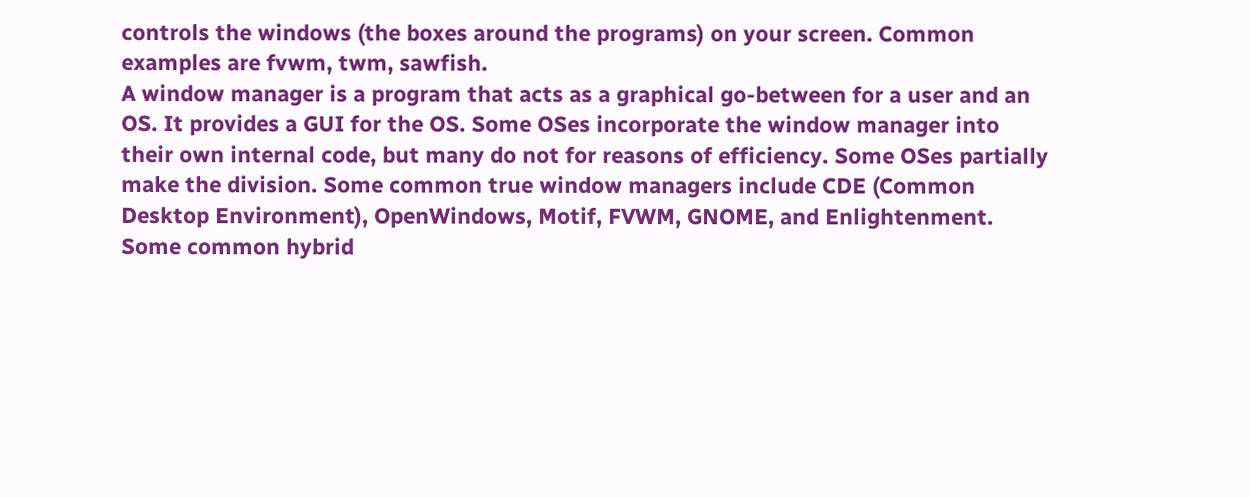controls the windows (the boxes around the programs) on your screen. Common examples are fvwm, twm, sawfish.
A window manager is a program that acts as a graphical go-between for a user and an OS. It provides a GUI for the OS. Some OSes incorporate the window manager into their own internal code, but many do not for reasons of efficiency. Some OSes partially make the division. Some common true window managers include CDE (Common Desktop Environment), OpenWindows, Motif, FVWM, GNOME, and Enlightenment. Some common hybrid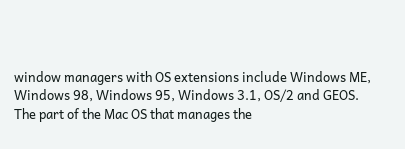window managers with OS extensions include Windows ME, Windows 98, Windows 95, Windows 3.1, OS/2 and GEOS.
The part of the Mac OS that manages the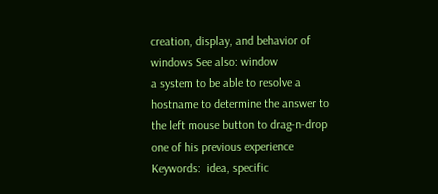creation, display, and behavior of windows See also: window
a system to be able to resolve a hostname to determine the answer to the left mouse button to drag-n-drop one of his previous experience
Keywords:  idea, specific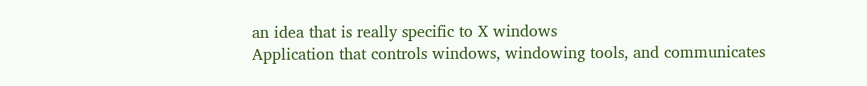an idea that is really specific to X windows
Application that controls windows, windowing tools, and communicates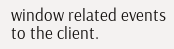window related events to the client.